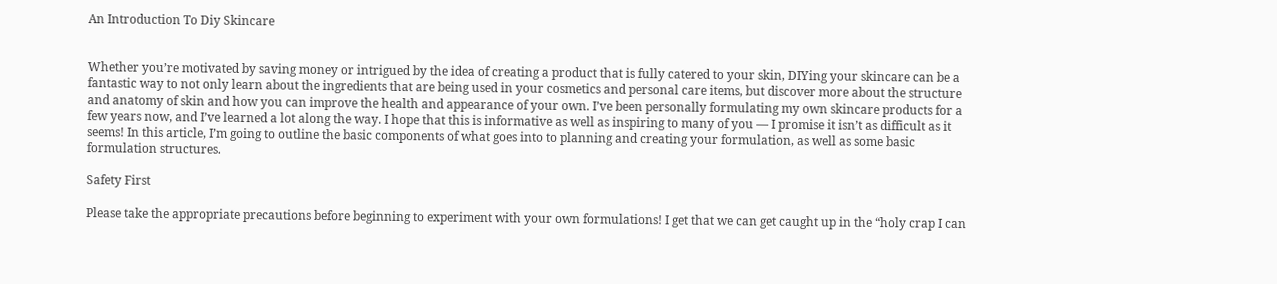An Introduction To Diy Skincare


Whether you’re motivated by saving money or intrigued by the idea of creating a product that is fully catered to your skin, DIYing your skincare can be a fantastic way to not only learn about the ingredients that are being used in your cosmetics and personal care items, but discover more about the structure and anatomy of skin and how you can improve the health and appearance of your own. I’ve been personally formulating my own skincare products for a few years now, and I’ve learned a lot along the way. I hope that this is informative as well as inspiring to many of you — I promise it isn’t as difficult as it seems! In this article, I’m going to outline the basic components of what goes into to planning and creating your formulation, as well as some basic formulation structures.

Safety First

Please take the appropriate precautions before beginning to experiment with your own formulations! I get that we can get caught up in the “holy crap I can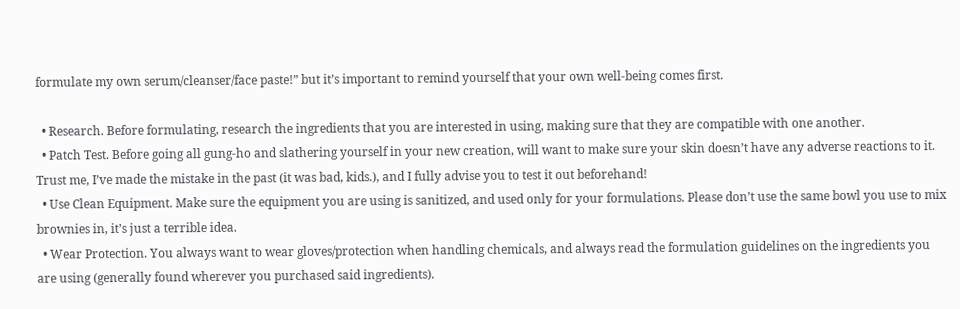formulate my own serum/cleanser/face paste!” but it’s important to remind yourself that your own well-being comes first.

  • Research. Before formulating, research the ingredients that you are interested in using, making sure that they are compatible with one another.
  • Patch Test. Before going all gung-ho and slathering yourself in your new creation, will want to make sure your skin doesn’t have any adverse reactions to it. Trust me, I’ve made the mistake in the past (it was bad, kids.), and I fully advise you to test it out beforehand!
  • Use Clean Equipment. Make sure the equipment you are using is sanitized, and used only for your formulations. Please don’t use the same bowl you use to mix brownies in, it’s just a terrible idea.
  • Wear Protection. You always want to wear gloves/protection when handling chemicals, and always read the formulation guidelines on the ingredients you are using (generally found wherever you purchased said ingredients).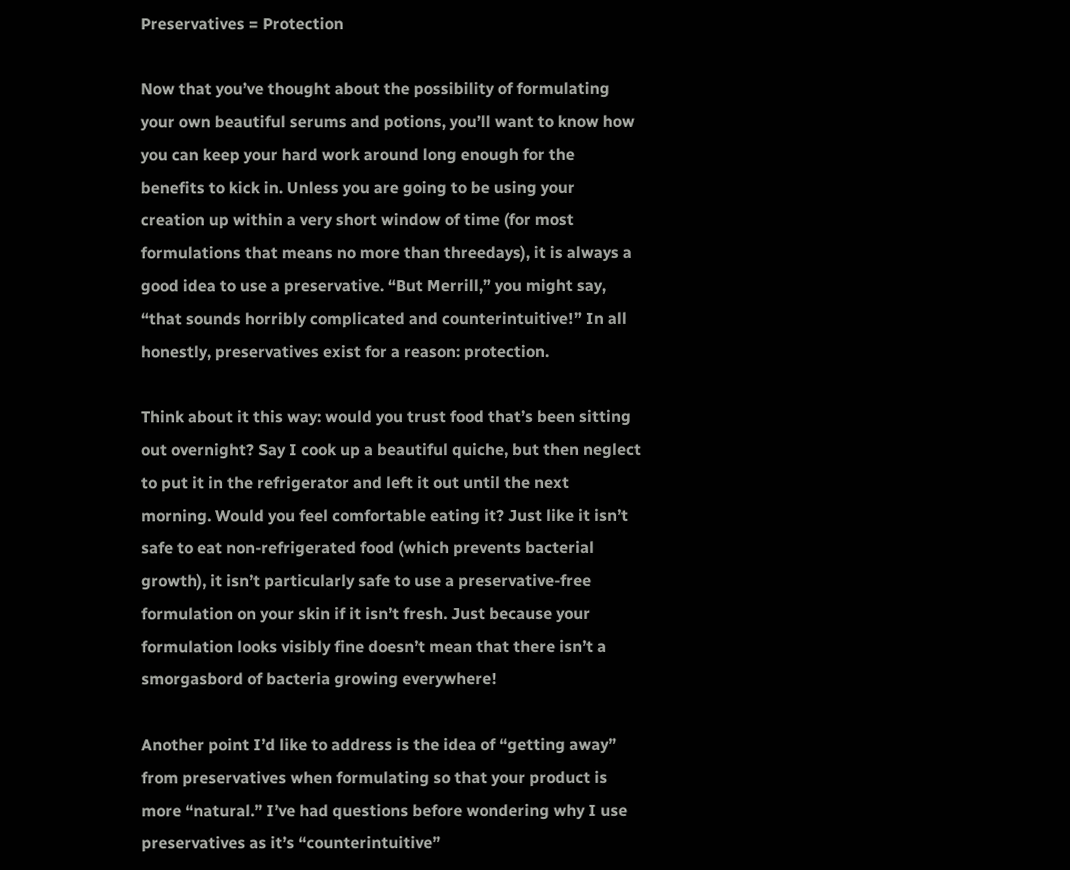Preservatives = Protection

Now that you’ve thought about the possibility of formulating your own beautiful serums and potions, you’ll want to know how you can keep your hard work around long enough for the benefits to kick in. Unless you are going to be using your creation up within a very short window of time (for most formulations that means no more than threedays), it is always a good idea to use a preservative. “But Merrill,” you might say, “that sounds horribly complicated and counterintuitive!” In all honestly, preservatives exist for a reason: protection.

Think about it this way: would you trust food that’s been sitting out overnight? Say I cook up a beautiful quiche, but then neglect to put it in the refrigerator and left it out until the next morning. Would you feel comfortable eating it? Just like it isn’t safe to eat non-refrigerated food (which prevents bacterial growth), it isn’t particularly safe to use a preservative-free formulation on your skin if it isn’t fresh. Just because your formulation looks visibly fine doesn’t mean that there isn’t a smorgasbord of bacteria growing everywhere!

Another point I’d like to address is the idea of “getting away” from preservatives when formulating so that your product is more “natural.” I’ve had questions before wondering why I use preservatives as it’s “counterintuitive”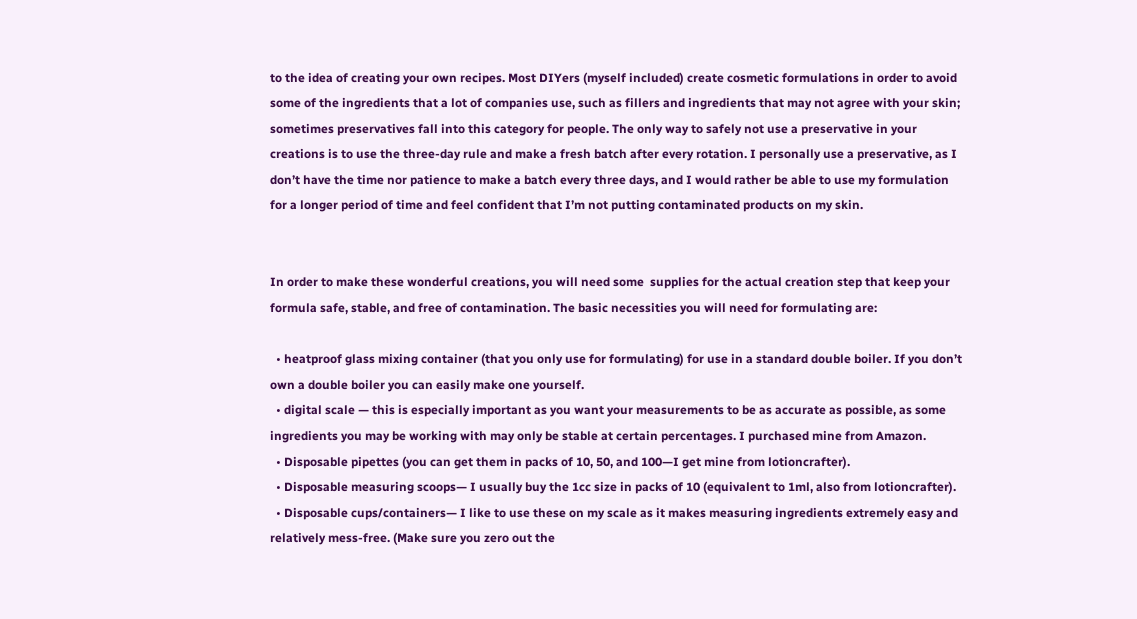to the idea of creating your own recipes. Most DIYers (myself included) create cosmetic formulations in order to avoid some of the ingredients that a lot of companies use, such as fillers and ingredients that may not agree with your skin; sometimes preservatives fall into this category for people. The only way to safely not use a preservative in your creations is to use the three-day rule and make a fresh batch after every rotation. I personally use a preservative, as I don’t have the time nor patience to make a batch every three days, and I would rather be able to use my formulation for a longer period of time and feel confident that I’m not putting contaminated products on my skin.


In order to make these wonderful creations, you will need some  supplies for the actual creation step that keep your formula safe, stable, and free of contamination. The basic necessities you will need for formulating are:

  • heatproof glass mixing container (that you only use for formulating) for use in a standard double boiler. If you don’t own a double boiler you can easily make one yourself.
  • digital scale — this is especially important as you want your measurements to be as accurate as possible, as some ingredients you may be working with may only be stable at certain percentages. I purchased mine from Amazon.
  • Disposable pipettes (you can get them in packs of 10, 50, and 100—I get mine from lotioncrafter).
  • Disposable measuring scoops— I usually buy the 1cc size in packs of 10 (equivalent to 1ml, also from lotioncrafter).
  • Disposable cups/containers— I like to use these on my scale as it makes measuring ingredients extremely easy and relatively mess-free. (Make sure you zero out the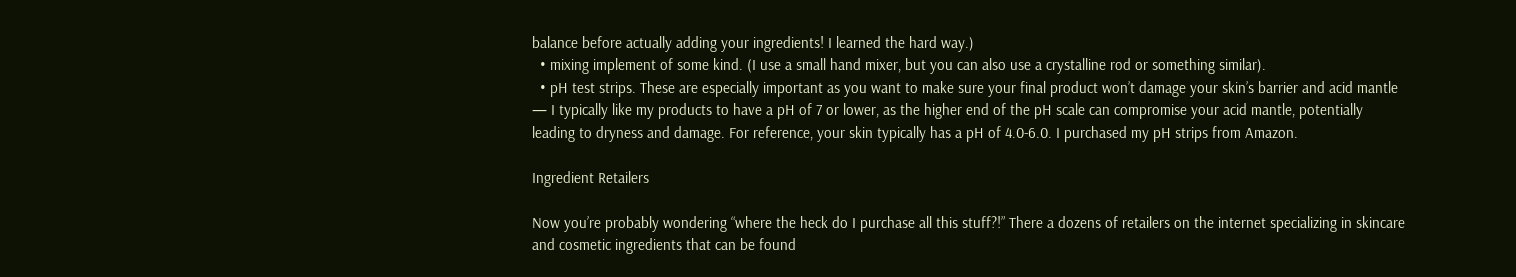balance before actually adding your ingredients! I learned the hard way.)
  • mixing implement of some kind. (I use a small hand mixer, but you can also use a crystalline rod or something similar).
  • pH test strips. These are especially important as you want to make sure your final product won’t damage your skin’s barrier and acid mantle — I typically like my products to have a pH of 7 or lower, as the higher end of the pH scale can compromise your acid mantle, potentially leading to dryness and damage. For reference, your skin typically has a pH of 4.0-6.0. I purchased my pH strips from Amazon.

Ingredient Retailers

Now you’re probably wondering “where the heck do I purchase all this stuff?!” There a dozens of retailers on the internet specializing in skincare and cosmetic ingredients that can be found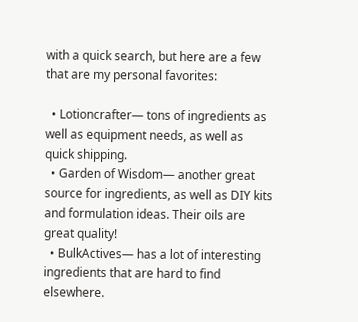with a quick search, but here are a few that are my personal favorites:

  • Lotioncrafter— tons of ingredients as well as equipment needs, as well as quick shipping.
  • Garden of Wisdom— another great source for ingredients, as well as DIY kits and formulation ideas. Their oils are great quality!
  • BulkActives— has a lot of interesting ingredients that are hard to find elsewhere.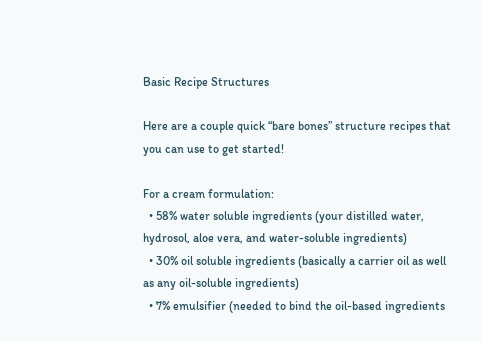Basic Recipe Structures

Here are a couple quick “bare bones” structure recipes that you can use to get started!

For a cream formulation:
  • 58% water soluble ingredients (your distilled water, hydrosol, aloe vera, and water-soluble ingredients)
  • 30% oil soluble ingredients (basically a carrier oil as well as any oil-soluble ingredients)
  • 7% emulsifier (needed to bind the oil-based ingredients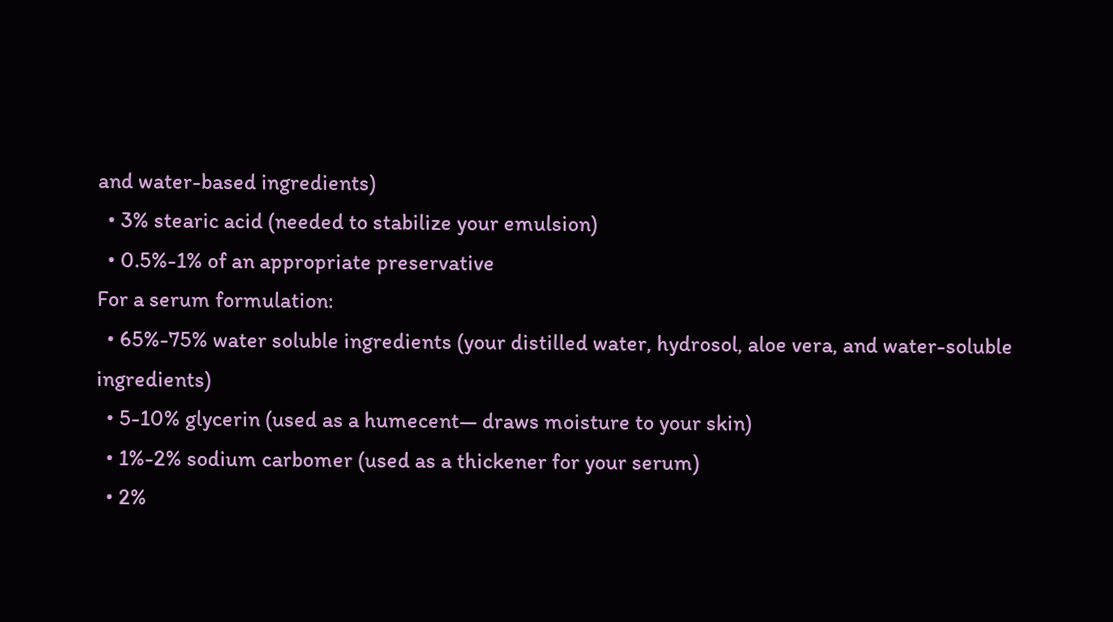and water-based ingredients)
  • 3% stearic acid (needed to stabilize your emulsion)
  • 0.5%-1% of an appropriate preservative
For a serum formulation:
  • 65%-75% water soluble ingredients (your distilled water, hydrosol, aloe vera, and water-soluble ingredients)
  • 5-10% glycerin (used as a humecent— draws moisture to your skin)
  • 1%-2% sodium carbomer (used as a thickener for your serum)
  • 2%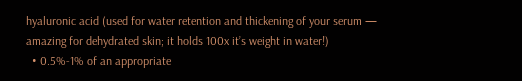hyaluronic acid (used for water retention and thickening of your serum — amazing for dehydrated skin; it holds 100x it’s weight in water!)
  • 0.5%-1% of an appropriate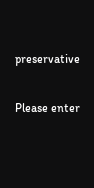preservative


Please enter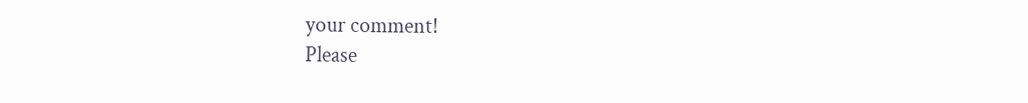your comment!
Please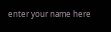enter your name here